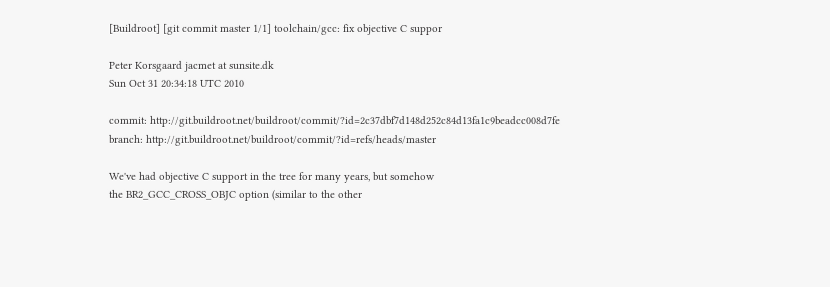[Buildroot] [git commit master 1/1] toolchain/gcc: fix objective C suppor

Peter Korsgaard jacmet at sunsite.dk
Sun Oct 31 20:34:18 UTC 2010

commit: http://git.buildroot.net/buildroot/commit/?id=2c37dbf7d148d252c84d13fa1c9beadcc008d7fe
branch: http://git.buildroot.net/buildroot/commit/?id=refs/heads/master

We've had objective C support in the tree for many years, but somehow
the BR2_GCC_CROSS_OBJC option (similar to the other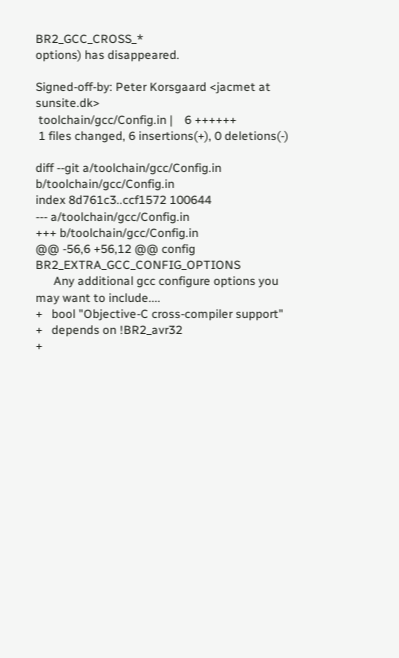BR2_GCC_CROSS_*
options) has disappeared.

Signed-off-by: Peter Korsgaard <jacmet at sunsite.dk>
 toolchain/gcc/Config.in |    6 ++++++
 1 files changed, 6 insertions(+), 0 deletions(-)

diff --git a/toolchain/gcc/Config.in b/toolchain/gcc/Config.in
index 8d761c3..ccf1572 100644
--- a/toolchain/gcc/Config.in
+++ b/toolchain/gcc/Config.in
@@ -56,6 +56,12 @@ config BR2_EXTRA_GCC_CONFIG_OPTIONS
      Any additional gcc configure options you may want to include....
+   bool "Objective-C cross-compiler support"
+   depends on !BR2_avr32
+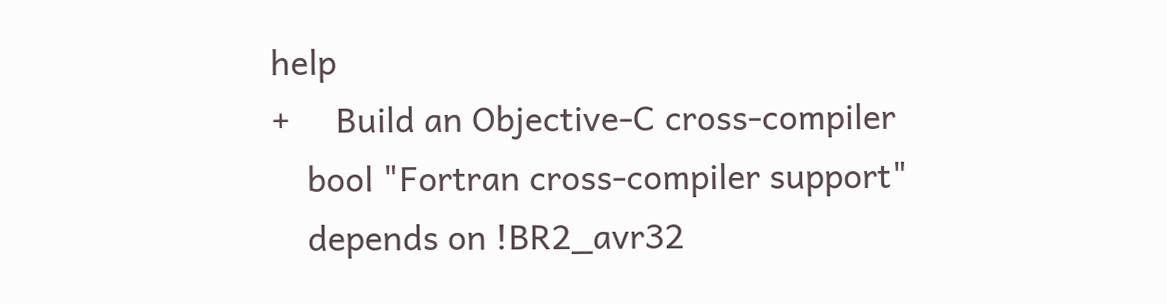help
+     Build an Objective-C cross-compiler
    bool "Fortran cross-compiler support"
    depends on !BR2_avr32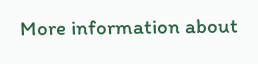More information about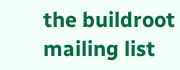the buildroot mailing list